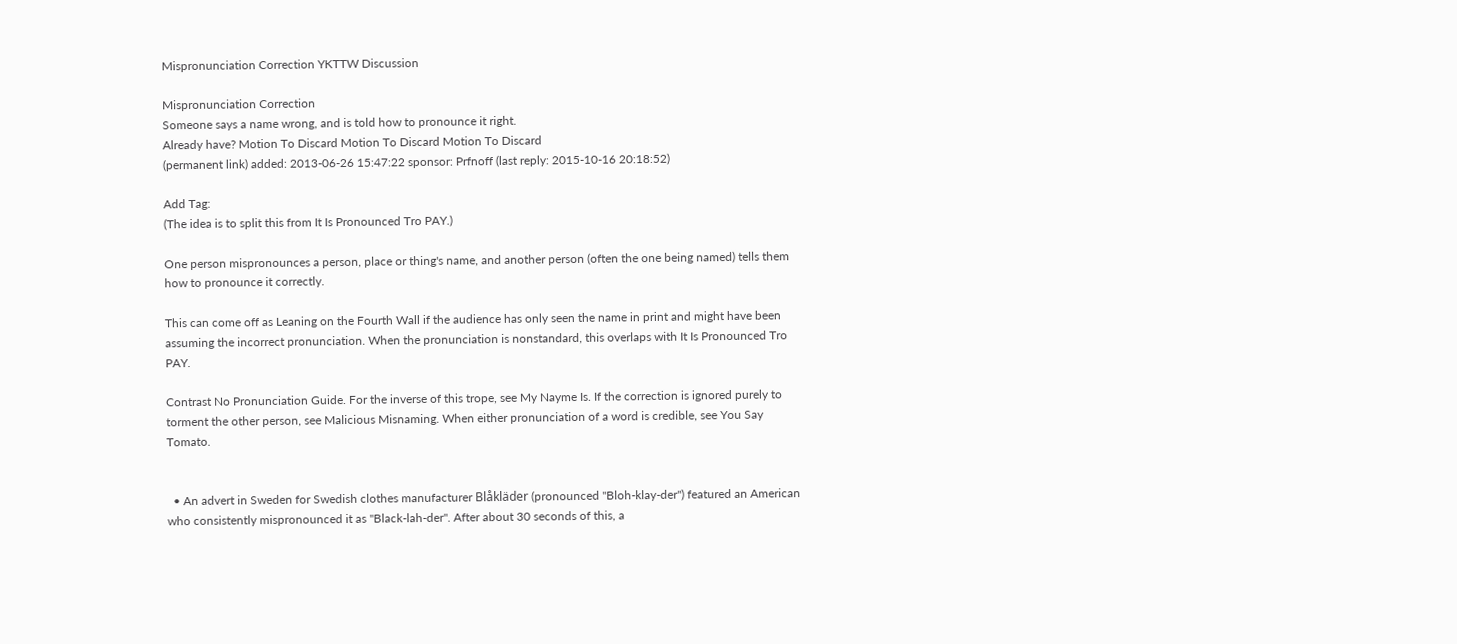Mispronunciation Correction YKTTW Discussion

Mispronunciation Correction
Someone says a name wrong, and is told how to pronounce it right.
Already have? Motion To Discard Motion To Discard Motion To Discard
(permanent link) added: 2013-06-26 15:47:22 sponsor: Prfnoff (last reply: 2015-10-16 20:18:52)

Add Tag:
(The idea is to split this from It Is Pronounced Tro PAY.)

One person mispronounces a person, place or thing's name, and another person (often the one being named) tells them how to pronounce it correctly.

This can come off as Leaning on the Fourth Wall if the audience has only seen the name in print and might have been assuming the incorrect pronunciation. When the pronunciation is nonstandard, this overlaps with It Is Pronounced Tro PAY.

Contrast No Pronunciation Guide. For the inverse of this trope, see My Nayme Is. If the correction is ignored purely to torment the other person, see Malicious Misnaming. When either pronunciation of a word is credible, see You Say Tomato.


  • An advert in Sweden for Swedish clothes manufacturer Blåkläder (pronounced "Bloh-klay-der") featured an American who consistently mispronounced it as "Black-lah-der". After about 30 seconds of this, a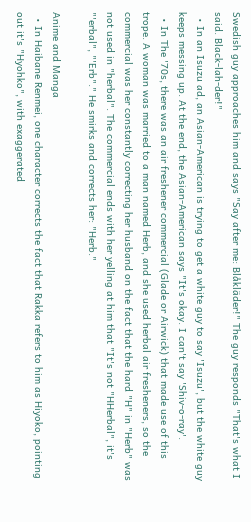Swedish guy approaches him and says "Say after me: Blåkläder!" The guy responds "That's what I said. Black-lah-der!"
  • In an Isuzu ad, an Asian-American is trying to get a white guy to say 'Isuzu', but the white guy keeps messing up. At the end, the Asian-American says "It's okay. I can't say 'Shiv-o-ray'.
  • In The '70s, there was an air freshener commercial (Glade or Airwick) that made use of this trope. A woman was married to a man named Herb, and she used herbal air fresheners, so the commercial was her constantly correcting her husband on the fact that the hard "H" in "Herb" was not used in "herbal". The commercial ends with her yelling at him that "It's not "HHerbal", it's "'erbal", "'Erb"." He smirks and corrects her: "Herb."

Anime and Manga
  • In Haibane Renmei, one character corrects the fact that Rakka refers to him as Hiyoko, pointing out it's "Hyohko", with exaggerated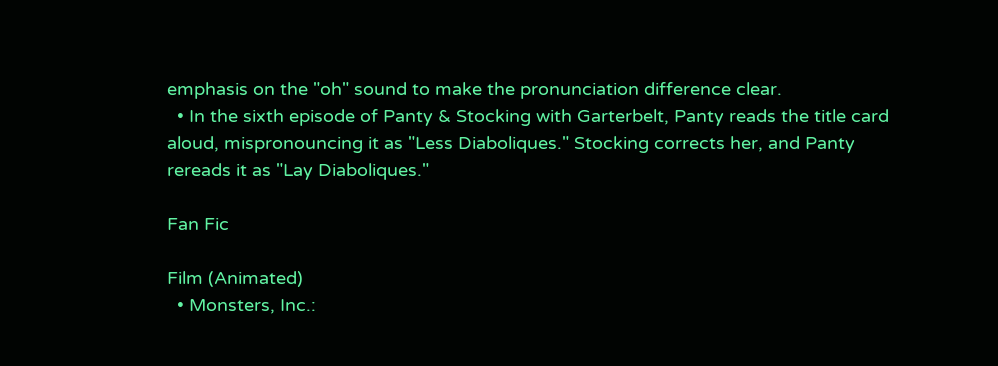emphasis on the "oh" sound to make the pronunciation difference clear.
  • In the sixth episode of Panty & Stocking with Garterbelt, Panty reads the title card aloud, mispronouncing it as "Less Diaboliques." Stocking corrects her, and Panty rereads it as "Lay Diaboliques."

Fan Fic

Film (Animated)
  • Monsters, Inc.: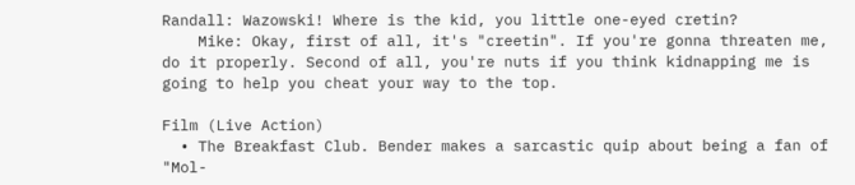Randall: Wazowski! Where is the kid, you little one-eyed cretin?
    Mike: Okay, first of all, it's "creetin". If you're gonna threaten me, do it properly. Second of all, you're nuts if you think kidnapping me is going to help you cheat your way to the top.

Film (Live Action)
  • The Breakfast Club. Bender makes a sarcastic quip about being a fan of "Mol-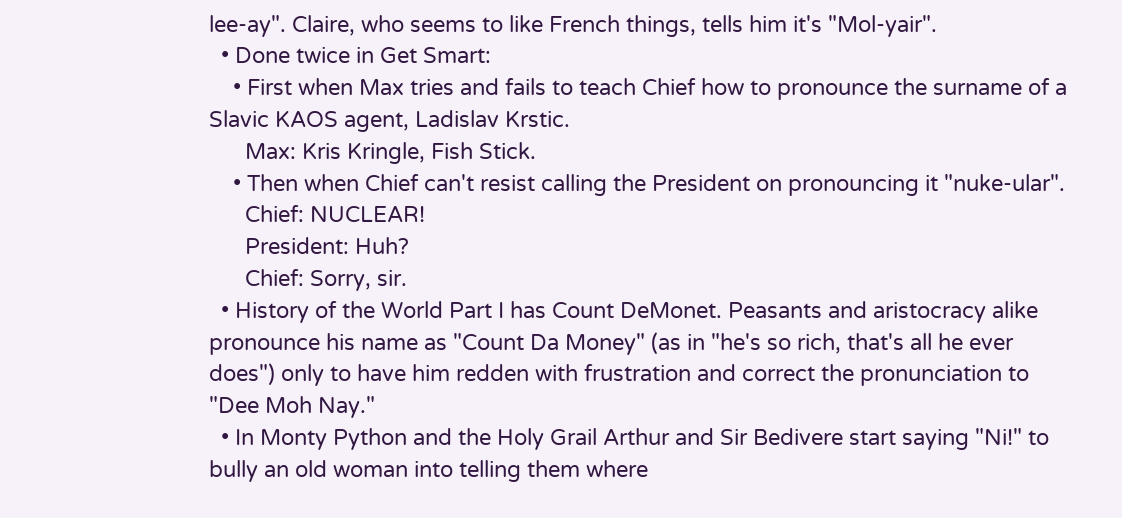lee-ay". Claire, who seems to like French things, tells him it's "Mol-yair".
  • Done twice in Get Smart:
    • First when Max tries and fails to teach Chief how to pronounce the surname of a Slavic KAOS agent, Ladislav Krstic.
      Max: Kris Kringle, Fish Stick.
    • Then when Chief can't resist calling the President on pronouncing it "nuke-ular".
      Chief: NUCLEAR!
      President: Huh?
      Chief: Sorry, sir.
  • History of the World Part I has Count DeMonet. Peasants and aristocracy alike pronounce his name as "Count Da Money" (as in "he's so rich, that's all he ever does") only to have him redden with frustration and correct the pronunciation to "Dee Moh Nay."
  • In Monty Python and the Holy Grail Arthur and Sir Bedivere start saying "Ni!" to bully an old woman into telling them where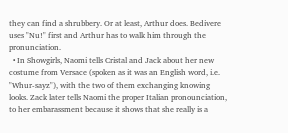they can find a shrubbery. Or at least, Arthur does. Bedivere uses "Nu!" first and Arthur has to walk him through the pronunciation.
  • In Showgirls, Naomi tells Cristal and Jack about her new costume from Versace (spoken as it was an English word, i.e. "Whur-sayz"), with the two of them exchanging knowing looks. Zack later tells Naomi the proper Italian pronounciation, to her embarassment because it shows that she really is a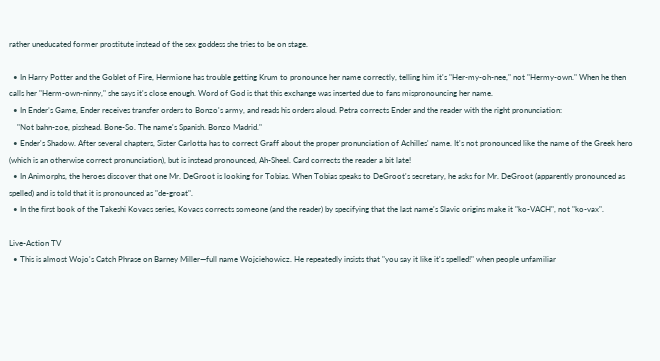rather uneducated former prostitute instead of the sex goddess she tries to be on stage.

  • In Harry Potter and the Goblet of Fire, Hermione has trouble getting Krum to pronounce her name correctly, telling him it's "Her-my-oh-nee," not "Hermy-own." When he then calls her "Herm-own-ninny," she says it's close enough. Word of God is that this exchange was inserted due to fans mispronouncing her name.
  • In Ender’s Game, Ender receives transfer orders to Bonzo's army, and reads his orders aloud. Petra corrects Ender and the reader with the right pronunciation:
    "Not bahn-zoe, pisshead. Bone-So. The name's Spanish. Bonzo Madrid."
  • Ender's Shadow. After several chapters, Sister Carlotta has to correct Graff about the proper pronunciation of Achilles' name. It's not pronounced like the name of the Greek hero (which is an otherwise correct pronunciation), but is instead pronounced, Ah-Sheel. Card corrects the reader a bit late!
  • In Animorphs, the heroes discover that one Mr. DeGroot is looking for Tobias. When Tobias speaks to DeGroot's secretary, he asks for Mr. DeGroot (apparently pronounced as spelled) and is told that it is pronounced as "de-groat".
  • In the first book of the Takeshi Kovacs series, Kovacs corrects someone (and the reader) by specifying that the last name's Slavic origins make it "ko-VACH", not "ko-vax".

Live-Action TV
  • This is almost Wojo's Catch Phrase on Barney Miller—full name Wojciehowicz. He repeatedly insists that "you say it like it's spelled!" when people unfamiliar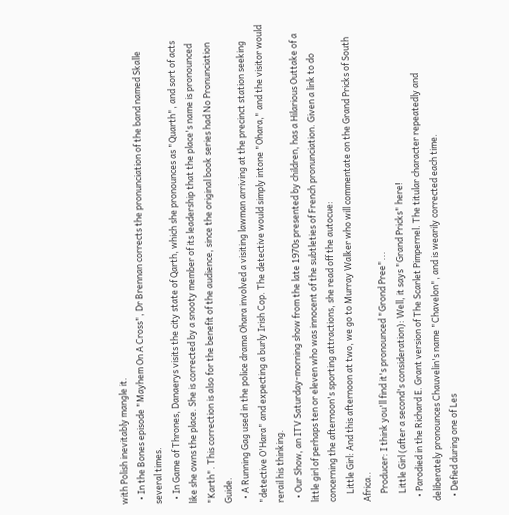with Polish inevitably mangle it.
  • In the Bones episode "Mayhem On A Cross", Dr Brennan corrects the pronunciation of the band named Skalle several times.
  • In Game of Thrones, Danaerys visits the city state of Qarth, which she pronounces as "Quarth", and sort of acts like she owns the place. She is corrected by a snooty member of its leadership that the place's name is pronounced "Karth". This correction is also for the benefit of the audience, since the original book series had No Pronunciation Guide.
  • A Running Gag used in the police drama Ohara involved a visiting lawman arriving at the precinct station seeking "detective O'Hara" and expecting a burly Irish Cop. The detective would simply intone "Ohara," and the visitor would rerail his thinking.
  • Our Show, an ITV Saturday-morning show from the late 1970s presented by children, has a Hilarious Outtake of a little girl of perhaps ten or eleven who was innocent of the subtleties of French pronunciation. Given a link to do concerning the afternoon's sporting attractions, she read off the autocue:
    Little Girl: And this afternoon at two, we go to Murray Walker who will commentate on the Grand Pricks of South Africa..
    Producer: I think you'll find it's pronounced "Grond Pree"...
    Little Girl (after a second's consideration): Well, it says "Grand Pricks" here!
  • Parodied in the Richard E. Grant version of The Scarlet Pimpernel. The titular character repeatedly and deliberately pronounces Chauvelin's name "Chavelon", and is wearily corrected each time.
  • Defied during one of Les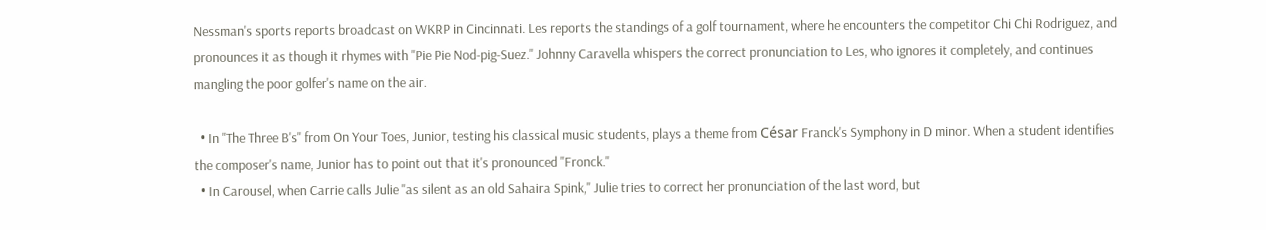Nessman's sports reports broadcast on WKRP in Cincinnati. Les reports the standings of a golf tournament, where he encounters the competitor Chi Chi Rodriguez, and pronounces it as though it rhymes with "Pie Pie Nod-pig-Suez." Johnny Caravella whispers the correct pronunciation to Les, who ignores it completely, and continues mangling the poor golfer's name on the air.

  • In "The Three B's" from On Your Toes, Junior, testing his classical music students, plays a theme from César Franck's Symphony in D minor. When a student identifies the composer's name, Junior has to point out that it's pronounced "Fronck."
  • In Carousel, when Carrie calls Julie "as silent as an old Sahaira Spink," Julie tries to correct her pronunciation of the last word, but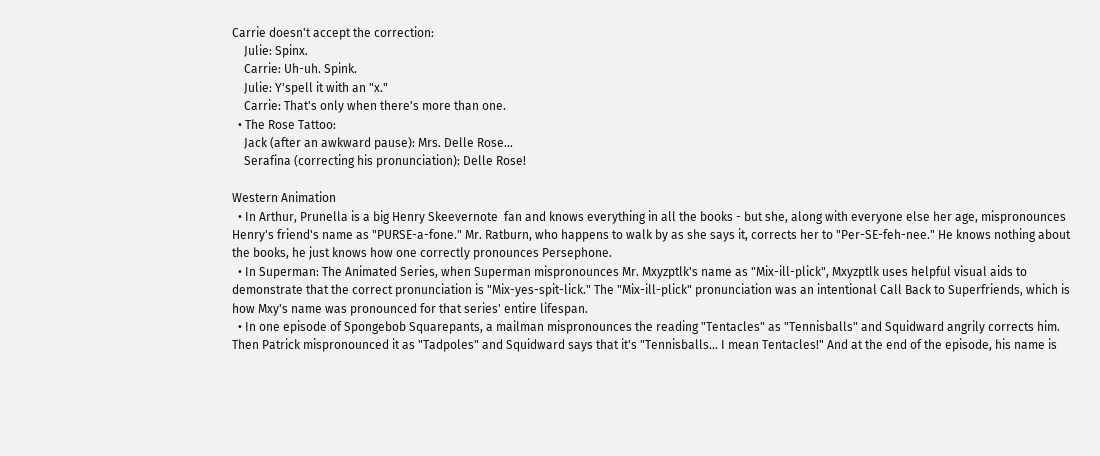Carrie doesn't accept the correction:
    Julie: Spinx.
    Carrie: Uh-uh. Spink.
    Julie: Y'spell it with an "x."
    Carrie: That's only when there's more than one.
  • The Rose Tattoo:
    Jack (after an awkward pause): Mrs. Delle Rose...
    Serafina (correcting his pronunciation): Delle Rose!

Western Animation
  • In Arthur, Prunella is a big Henry Skeevernote  fan and knows everything in all the books - but she, along with everyone else her age, mispronounces Henry's friend's name as "PURSE-a-fone." Mr. Ratburn, who happens to walk by as she says it, corrects her to "Per-SE-feh-nee." He knows nothing about the books, he just knows how one correctly pronounces Persephone.
  • In Superman: The Animated Series, when Superman mispronounces Mr. Mxyzptlk's name as "Mix-ill-plick", Mxyzptlk uses helpful visual aids to demonstrate that the correct pronunciation is "Mix-yes-spit-lick." The "Mix-ill-plick" pronunciation was an intentional Call Back to Superfriends, which is how Mxy's name was pronounced for that series' entire lifespan.
  • In one episode of Spongebob Squarepants, a mailman mispronounces the reading "Tentacles" as "Tennisballs" and Squidward angrily corrects him. Then Patrick mispronounced it as "Tadpoles" and Squidward says that it's "Tennisballs... I mean Tentacles!" And at the end of the episode, his name is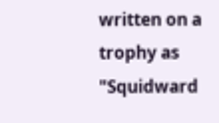written on a trophy as "Squidward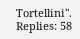Tortellini".
Replies: 58